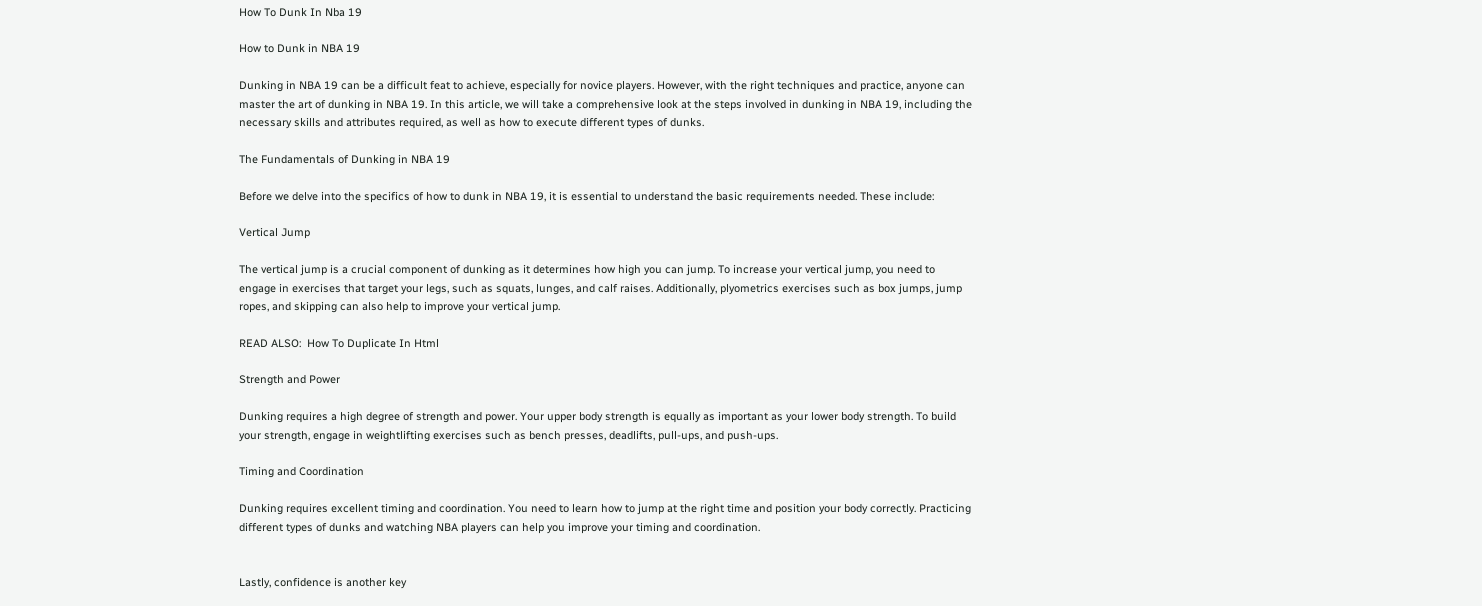How To Dunk In Nba 19

How to Dunk in NBA 19

Dunking in NBA 19 can be a difficult feat to achieve, especially for novice players. However, with the right techniques and practice, anyone can master the art of dunking in NBA 19. In this article, we will take a comprehensive look at the steps involved in dunking in NBA 19, including the necessary skills and attributes required, as well as how to execute different types of dunks.

The Fundamentals of Dunking in NBA 19

Before we delve into the specifics of how to dunk in NBA 19, it is essential to understand the basic requirements needed. These include:

Vertical Jump

The vertical jump is a crucial component of dunking as it determines how high you can jump. To increase your vertical jump, you need to engage in exercises that target your legs, such as squats, lunges, and calf raises. Additionally, plyometrics exercises such as box jumps, jump ropes, and skipping can also help to improve your vertical jump.

READ ALSO:  How To Duplicate In Html

Strength and Power

Dunking requires a high degree of strength and power. Your upper body strength is equally as important as your lower body strength. To build your strength, engage in weightlifting exercises such as bench presses, deadlifts, pull-ups, and push-ups.

Timing and Coordination

Dunking requires excellent timing and coordination. You need to learn how to jump at the right time and position your body correctly. Practicing different types of dunks and watching NBA players can help you improve your timing and coordination.


Lastly, confidence is another key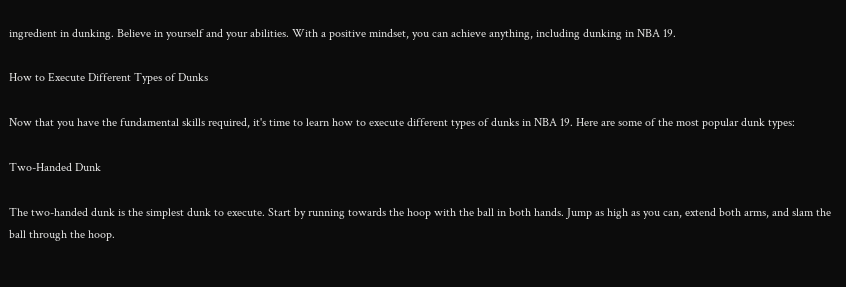ingredient in dunking. Believe in yourself and your abilities. With a positive mindset, you can achieve anything, including dunking in NBA 19.

How to Execute Different Types of Dunks

Now that you have the fundamental skills required, it's time to learn how to execute different types of dunks in NBA 19. Here are some of the most popular dunk types:

Two-Handed Dunk

The two-handed dunk is the simplest dunk to execute. Start by running towards the hoop with the ball in both hands. Jump as high as you can, extend both arms, and slam the ball through the hoop.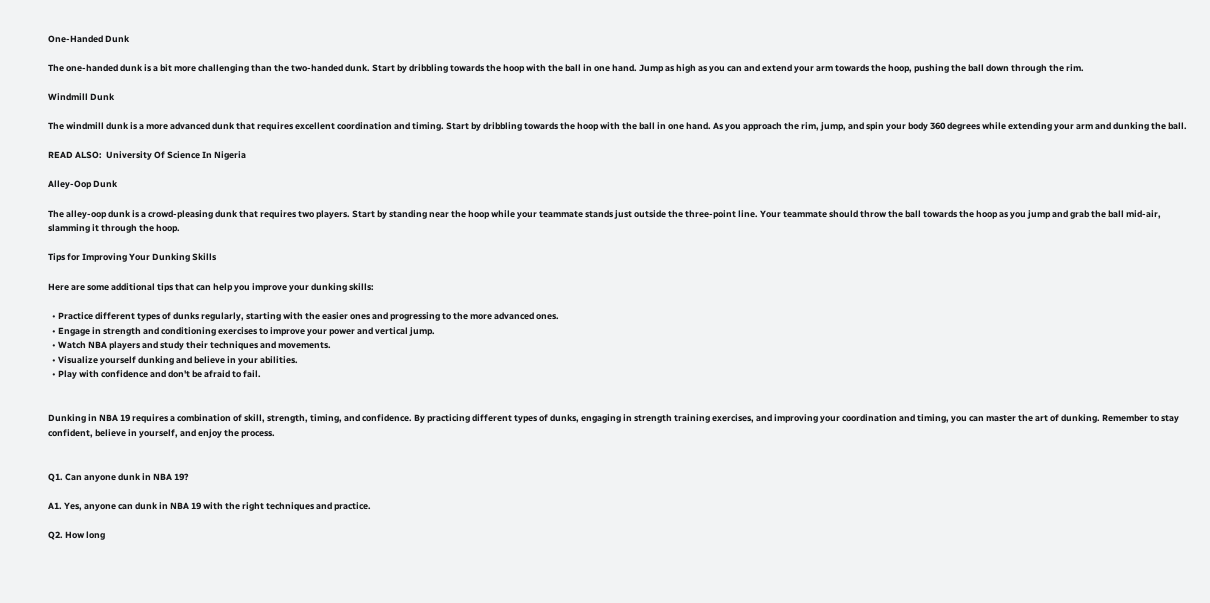One-Handed Dunk

The one-handed dunk is a bit more challenging than the two-handed dunk. Start by dribbling towards the hoop with the ball in one hand. Jump as high as you can and extend your arm towards the hoop, pushing the ball down through the rim.

Windmill Dunk

The windmill dunk is a more advanced dunk that requires excellent coordination and timing. Start by dribbling towards the hoop with the ball in one hand. As you approach the rim, jump, and spin your body 360 degrees while extending your arm and dunking the ball.

READ ALSO:  University Of Science In Nigeria

Alley-Oop Dunk

The alley-oop dunk is a crowd-pleasing dunk that requires two players. Start by standing near the hoop while your teammate stands just outside the three-point line. Your teammate should throw the ball towards the hoop as you jump and grab the ball mid-air, slamming it through the hoop.

Tips for Improving Your Dunking Skills

Here are some additional tips that can help you improve your dunking skills:

  • Practice different types of dunks regularly, starting with the easier ones and progressing to the more advanced ones.
  • Engage in strength and conditioning exercises to improve your power and vertical jump.
  • Watch NBA players and study their techniques and movements.
  • Visualize yourself dunking and believe in your abilities.
  • Play with confidence and don't be afraid to fail.


Dunking in NBA 19 requires a combination of skill, strength, timing, and confidence. By practicing different types of dunks, engaging in strength training exercises, and improving your coordination and timing, you can master the art of dunking. Remember to stay confident, believe in yourself, and enjoy the process.


Q1. Can anyone dunk in NBA 19?

A1. Yes, anyone can dunk in NBA 19 with the right techniques and practice.

Q2. How long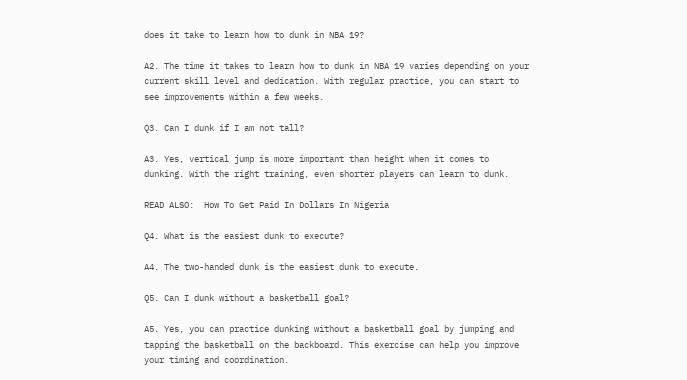does it take to learn how to dunk in NBA 19?

A2. The time it takes to learn how to dunk in NBA 19 varies depending on your current skill level and dedication. With regular practice, you can start to see improvements within a few weeks.

Q3. Can I dunk if I am not tall?

A3. Yes, vertical jump is more important than height when it comes to dunking. With the right training, even shorter players can learn to dunk.

READ ALSO:  How To Get Paid In Dollars In Nigeria

Q4. What is the easiest dunk to execute?

A4. The two-handed dunk is the easiest dunk to execute.

Q5. Can I dunk without a basketball goal?

A5. Yes, you can practice dunking without a basketball goal by jumping and tapping the basketball on the backboard. This exercise can help you improve your timing and coordination.